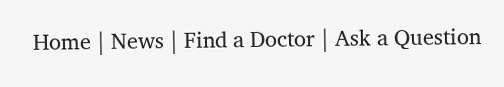Home | News | Find a Doctor | Ask a Question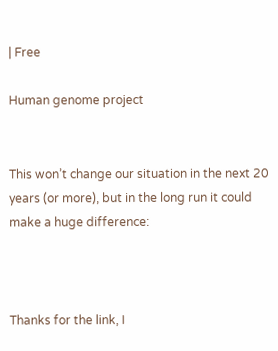| Free

Human genome project


This won’t change our situation in the next 20 years (or more), but in the long run it could make a huge difference:



Thanks for the link, I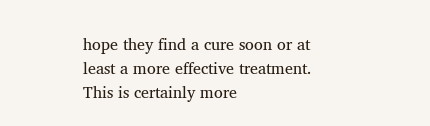hope they find a cure soon or at least a more effective treatment. This is certainly more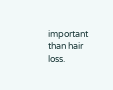important than hair loss.